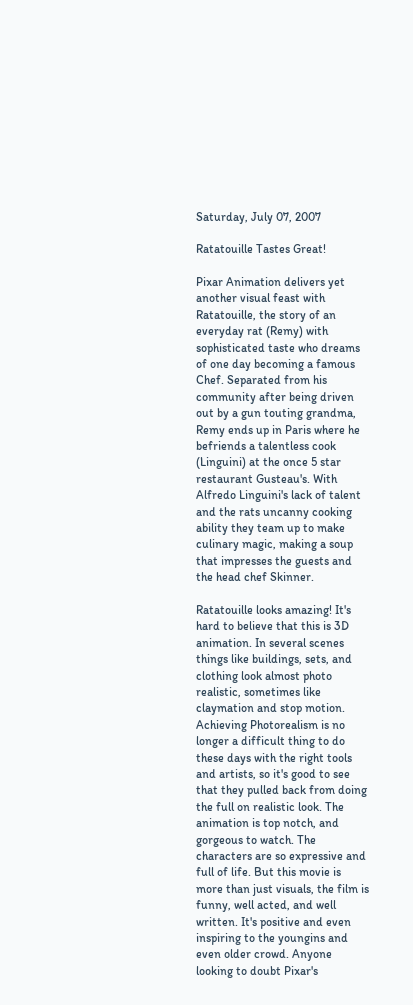Saturday, July 07, 2007

Ratatouille Tastes Great!

Pixar Animation delivers yet another visual feast with Ratatouille, the story of an everyday rat (Remy) with sophisticated taste who dreams of one day becoming a famous Chef. Separated from his community after being driven out by a gun touting grandma, Remy ends up in Paris where he befriends a talentless cook (Linguini) at the once 5 star restaurant Gusteau's. With Alfredo Linguini's lack of talent and the rats uncanny cooking ability they team up to make culinary magic, making a soup that impresses the guests and the head chef Skinner.

Ratatouille looks amazing! It's hard to believe that this is 3D animation. In several scenes things like buildings, sets, and clothing look almost photo realistic, sometimes like claymation and stop motion. Achieving Photorealism is no longer a difficult thing to do these days with the right tools and artists, so it's good to see that they pulled back from doing the full on realistic look. The animation is top notch, and gorgeous to watch. The characters are so expressive and full of life. But this movie is more than just visuals, the film is funny, well acted, and well written. It's positive and even inspiring to the youngins and even older crowd. Anyone looking to doubt Pixar's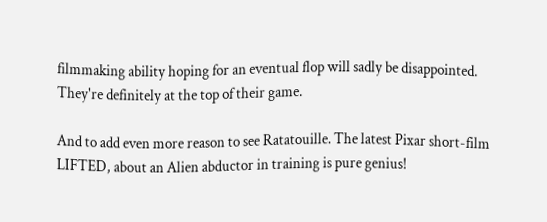filmmaking ability hoping for an eventual flop will sadly be disappointed. They're definitely at the top of their game.

And to add even more reason to see Ratatouille. The latest Pixar short-film LIFTED, about an Alien abductor in training is pure genius!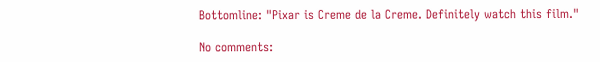Bottomline: "Pixar is Creme de la Creme. Definitely watch this film."

No comments: